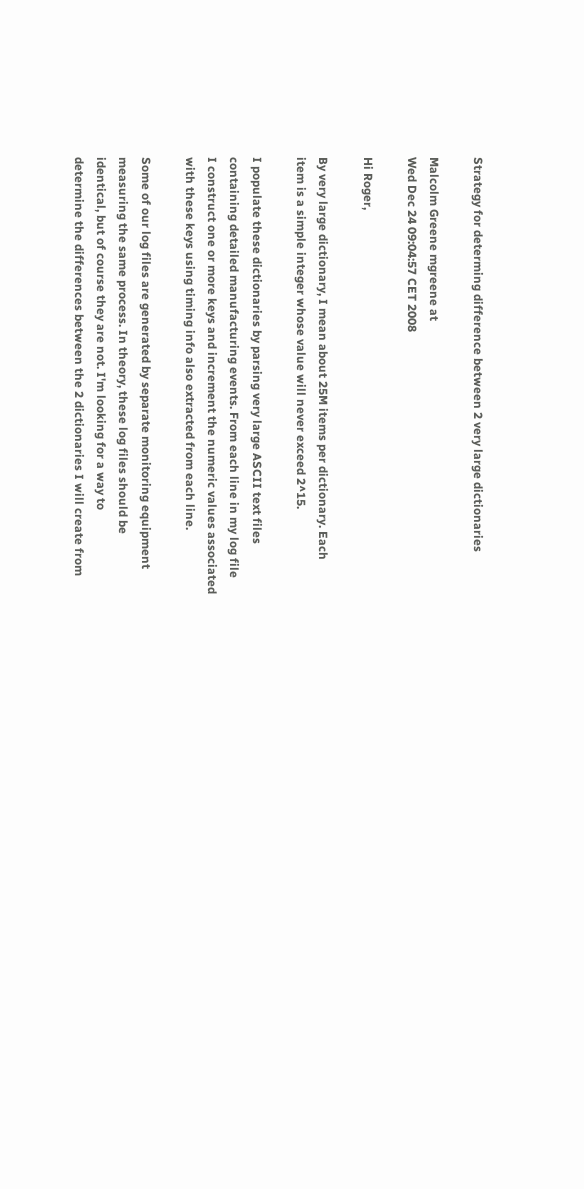Strategy for determing difference between 2 very large dictionaries

Malcolm Greene mgreene at
Wed Dec 24 09:04:57 CET 2008

Hi Roger,

By very large dictionary, I mean about 25M items per dictionary. Each
item is a simple integer whose value will never exceed 2^15.

I populate these dictionaries by parsing very large ASCII text files
containing detailed manufacturing events. From each line in my log file
I construct one or more keys and increment the numeric values associated
with these keys using timing info also extracted from each line.

Some of our log files are generated by separate monitoring equipment
measuring the same process. In theory, these log files should be
identical, but of course they are not. I'm looking for a way to
determine the differences between the 2 dictionaries I will create from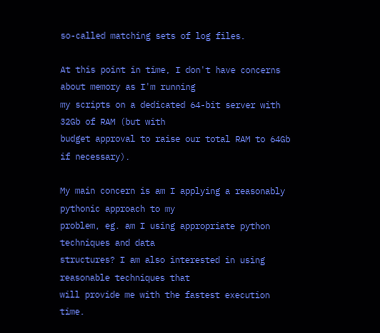so-called matching sets of log files.

At this point in time, I don't have concerns about memory as I'm running
my scripts on a dedicated 64-bit server with 32Gb of RAM (but with
budget approval to raise our total RAM to 64Gb if necessary).

My main concern is am I applying a reasonably pythonic approach to my
problem, eg. am I using appropriate python techniques and data
structures? I am also interested in using reasonable techniques that
will provide me with the fastest execution time.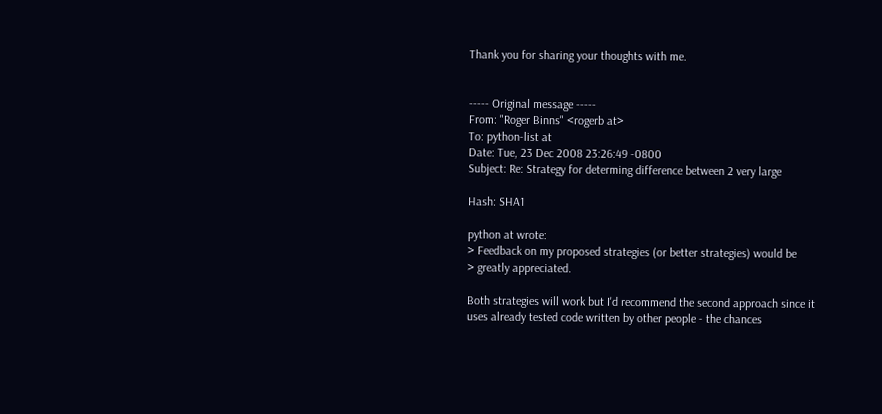Thank you for sharing your thoughts with me.


----- Original message -----
From: "Roger Binns" <rogerb at>
To: python-list at
Date: Tue, 23 Dec 2008 23:26:49 -0800
Subject: Re: Strategy for determing difference between 2 very large

Hash: SHA1

python at wrote:
> Feedback on my proposed strategies (or better strategies) would be
> greatly appreciated.

Both strategies will work but I'd recommend the second approach since it
uses already tested code written by other people - the chances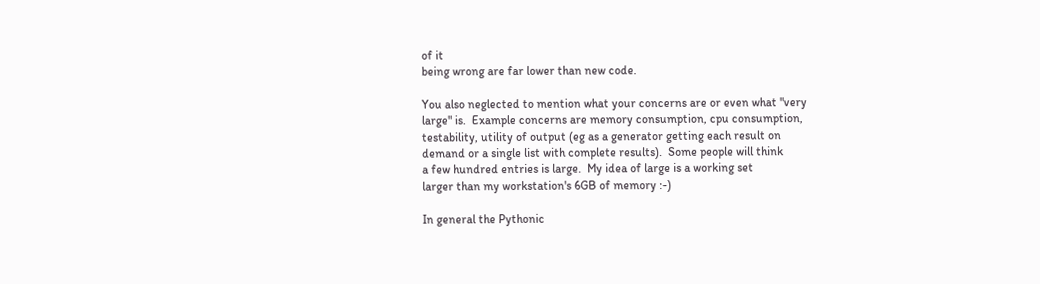of it
being wrong are far lower than new code.

You also neglected to mention what your concerns are or even what "very
large" is.  Example concerns are memory consumption, cpu consumption,
testability, utility of output (eg as a generator getting each result on
demand or a single list with complete results).  Some people will think
a few hundred entries is large.  My idea of large is a working set
larger than my workstation's 6GB of memory :-)

In general the Pythonic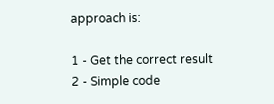approach is:

1 - Get the correct result
2 - Simple code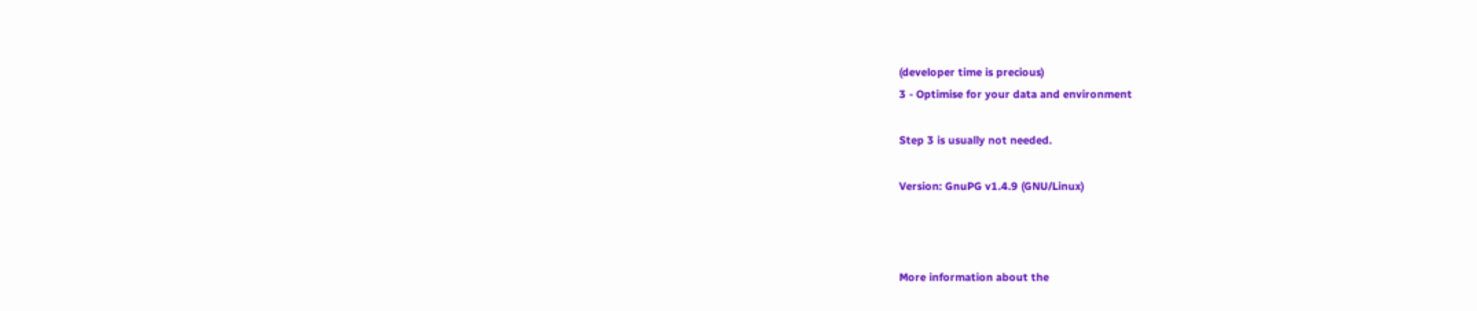(developer time is precious)
3 - Optimise for your data and environment

Step 3 is usually not needed.

Version: GnuPG v1.4.9 (GNU/Linux)



More information about the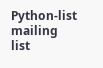Python-list mailing list